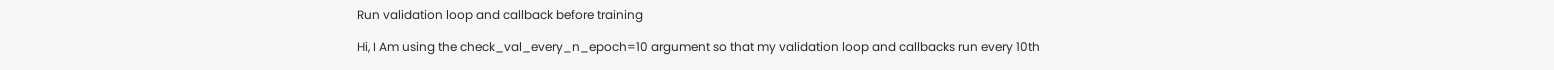Run validation loop and callback before training

Hi, I Am using the check_val_every_n_epoch=10 argument so that my validation loop and callbacks run every 10th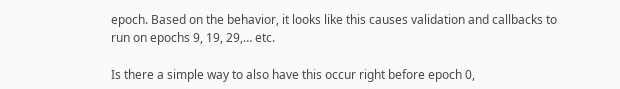epoch. Based on the behavior, it looks like this causes validation and callbacks to run on epochs 9, 19, 29,… etc.

Is there a simple way to also have this occur right before epoch 0,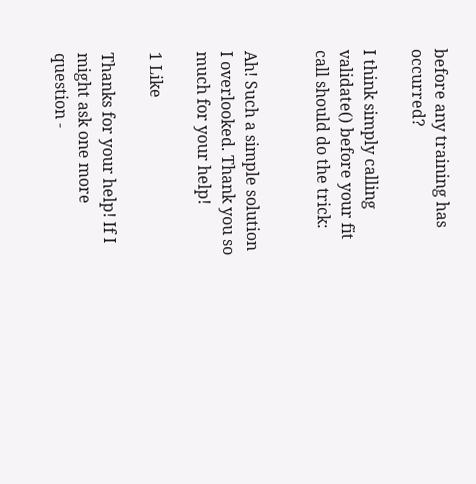before any training has occurred?

I think simply calling validate() before your fit call should do the trick:


Ah! Such a simple solution I overlooked. Thank you so much for your help!

1 Like

Thanks for your help! If I might ask one more question -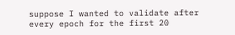suppose I wanted to validate after every epoch for the first 20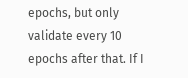epochs, but only validate every 10 epochs after that. If I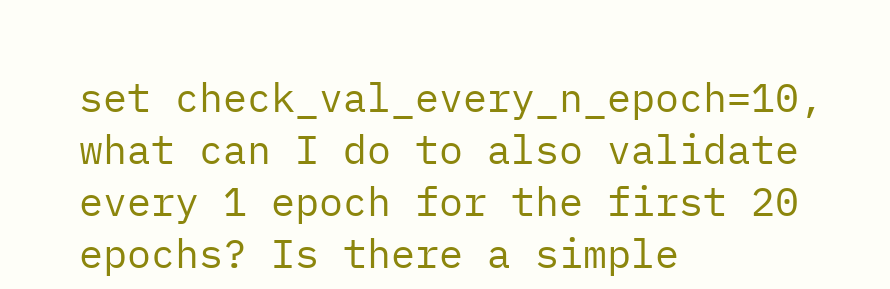set check_val_every_n_epoch=10, what can I do to also validate every 1 epoch for the first 20 epochs? Is there a simple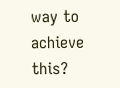way to achieve this?